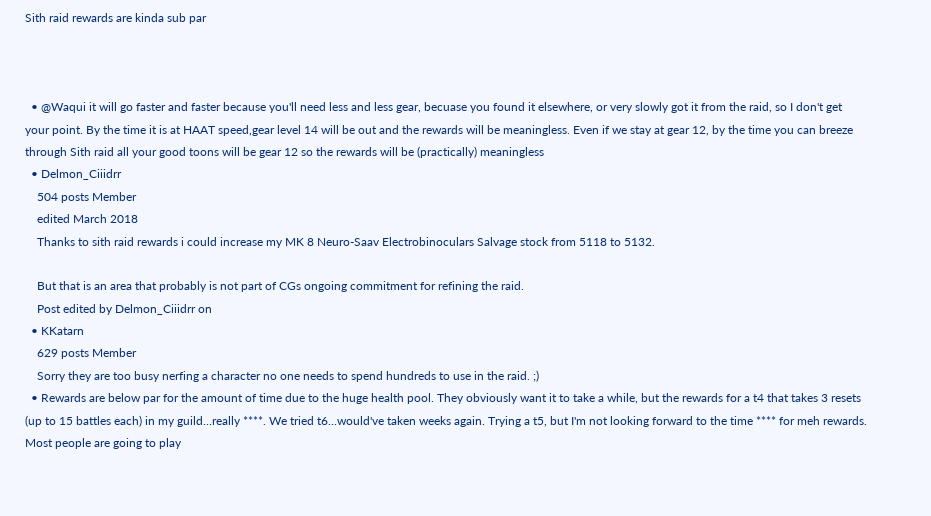Sith raid rewards are kinda sub par



  • @Waqui it will go faster and faster because you'll need less and less gear, becuase you found it elsewhere, or very slowly got it from the raid, so I don't get your point. By the time it is at HAAT speed,gear level 14 will be out and the rewards will be meaningless. Even if we stay at gear 12, by the time you can breeze through Sith raid all your good toons will be gear 12 so the rewards will be (practically) meaningless
  • Delmon_Ciiidrr
    504 posts Member
    edited March 2018
    Thanks to sith raid rewards i could increase my MK 8 Neuro-Saav Electrobinoculars Salvage stock from 5118 to 5132.

    But that is an area that probably is not part of CGs ongoing commitment for refining the raid.
    Post edited by Delmon_Ciiidrr on
  • KKatarn
    629 posts Member
    Sorry they are too busy nerfing a character no one needs to spend hundreds to use in the raid. ;)
  • Rewards are below par for the amount of time due to the huge health pool. They obviously want it to take a while, but the rewards for a t4 that takes 3 resets (up to 15 battles each) in my guild...really ****. We tried t6...would've taken weeks again. Trying a t5, but I'm not looking forward to the time **** for meh rewards. Most people are going to play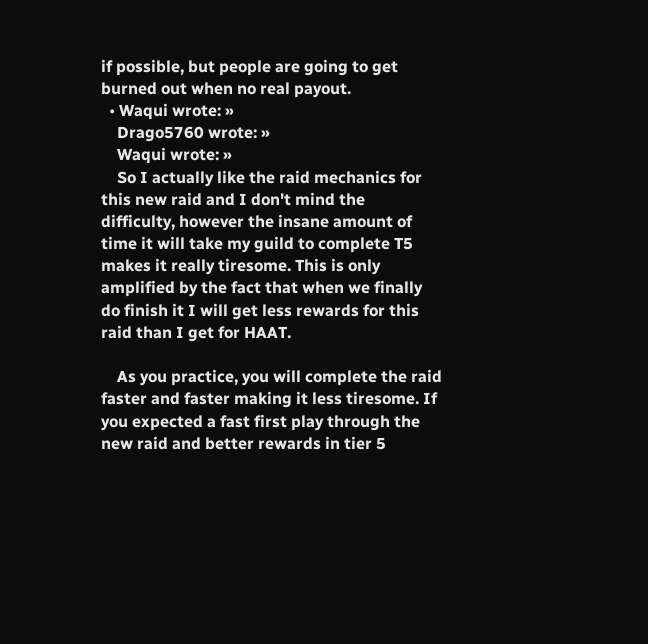if possible, but people are going to get burned out when no real payout.
  • Waqui wrote: »
    Drago5760 wrote: »
    Waqui wrote: »
    So I actually like the raid mechanics for this new raid and I don't mind the difficulty, however the insane amount of time it will take my guild to complete T5 makes it really tiresome. This is only amplified by the fact that when we finally do finish it I will get less rewards for this raid than I get for HAAT.

    As you practice, you will complete the raid faster and faster making it less tiresome. If you expected a fast first play through the new raid and better rewards in tier 5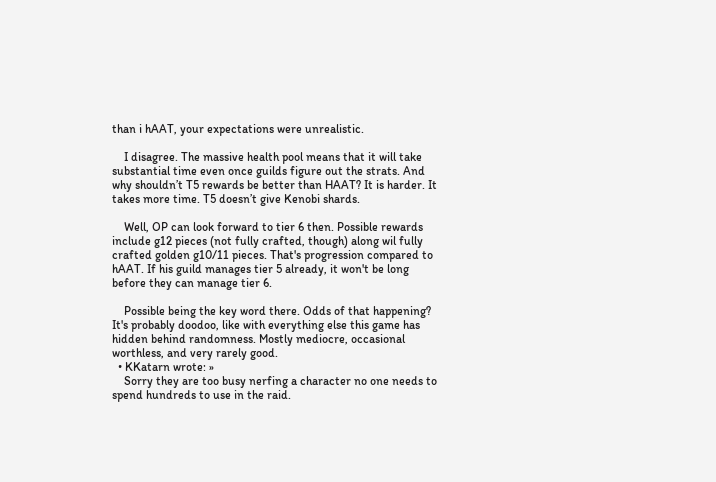than i hAAT, your expectations were unrealistic.

    I disagree. The massive health pool means that it will take substantial time even once guilds figure out the strats. And why shouldn’t T5 rewards be better than HAAT? It is harder. It takes more time. T5 doesn’t give Kenobi shards.

    Well, OP can look forward to tier 6 then. Possible rewards include g12 pieces (not fully crafted, though) along wil fully crafted golden g10/11 pieces. That's progression compared to hAAT. If his guild manages tier 5 already, it won't be long before they can manage tier 6.

    Possible being the key word there. Odds of that happening? It's probably doodoo, like with everything else this game has hidden behind randomness. Mostly mediocre, occasional worthless, and very rarely good.
  • KKatarn wrote: »
    Sorry they are too busy nerfing a character no one needs to spend hundreds to use in the raid.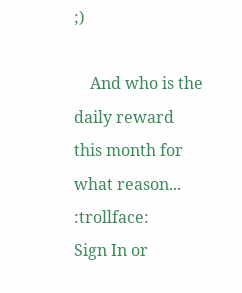;)

    And who is the daily reward this month for what reason... :trollface:
Sign In or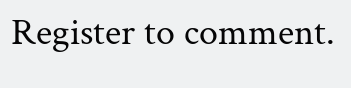Register to comment.